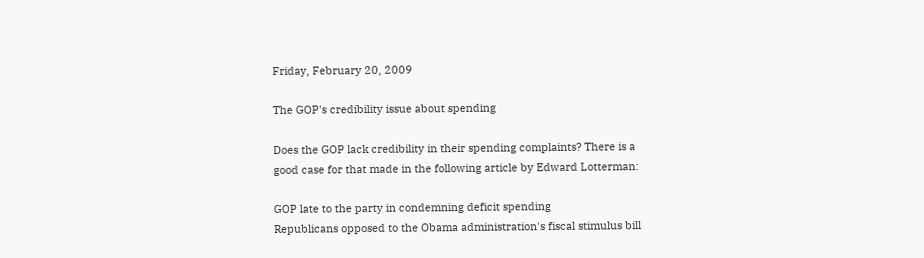Friday, February 20, 2009

The GOP's credibility issue about spending

Does the GOP lack credibility in their spending complaints? There is a good case for that made in the following article by Edward Lotterman:

GOP late to the party in condemning deficit spending
Republicans opposed to the Obama administration's fiscal stimulus bill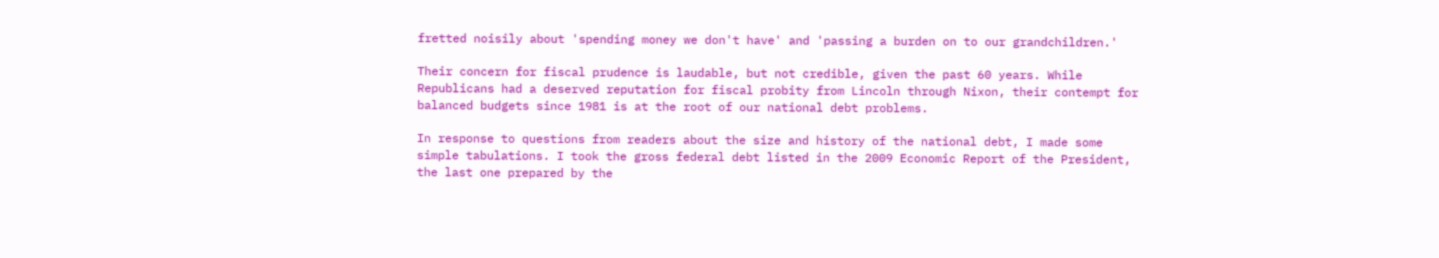fretted noisily about 'spending money we don't have' and 'passing a burden on to our grandchildren.'

Their concern for fiscal prudence is laudable, but not credible, given the past 60 years. While Republicans had a deserved reputation for fiscal probity from Lincoln through Nixon, their contempt for balanced budgets since 1981 is at the root of our national debt problems.

In response to questions from readers about the size and history of the national debt, I made some simple tabulations. I took the gross federal debt listed in the 2009 Economic Report of the President, the last one prepared by the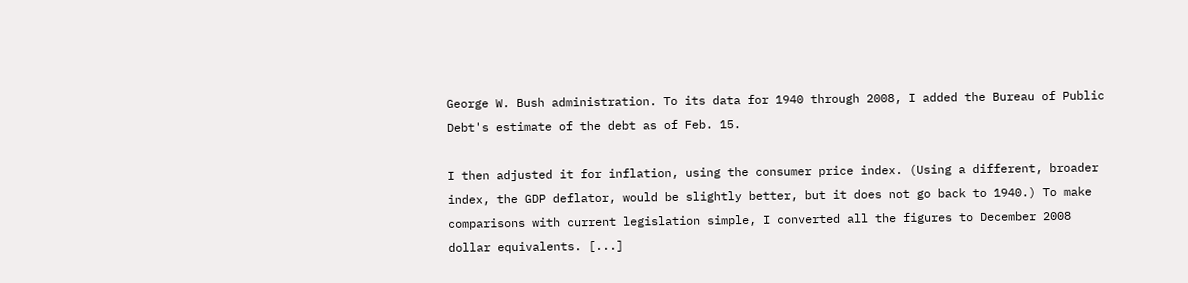George W. Bush administration. To its data for 1940 through 2008, I added the Bureau of Public Debt's estimate of the debt as of Feb. 15.

I then adjusted it for inflation, using the consumer price index. (Using a different, broader index, the GDP deflator, would be slightly better, but it does not go back to 1940.) To make comparisons with current legislation simple, I converted all the figures to December 2008 dollar equivalents. [...]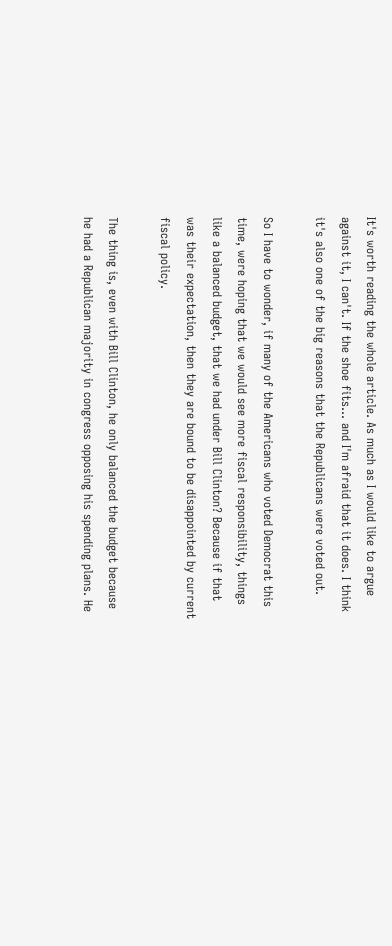It's worth reading the whole article. As much as I would like to argue against it, I can't. If the shoe fits... and I'm afraid that it does. I think it's also one of the big reasons that the Republicans were voted out.

So I have to wonder, if many of the Americans who voted Democrat this time, were hoping that we would see more fiscal responsibility, things like a balanced budget, that we had under Bill Clinton? Because if that was their expectation, then they are bound to be disappointed by current fiscal policy.

The thing is, even with Bill Clinton, he only balanced the budget because he had a Republican majority in congress opposing his spending plans. He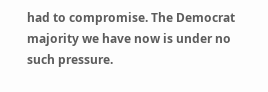had to compromise. The Democrat majority we have now is under no such pressure.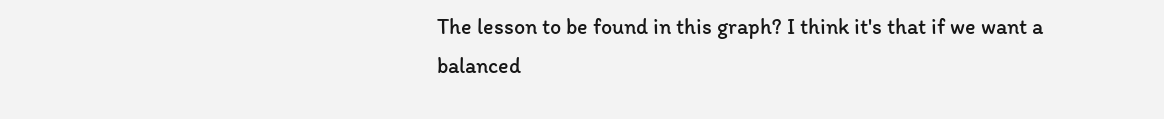The lesson to be found in this graph? I think it's that if we want a balanced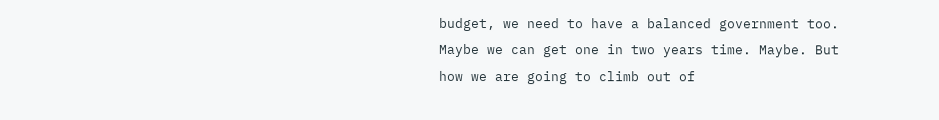budget, we need to have a balanced government too. Maybe we can get one in two years time. Maybe. But how we are going to climb out of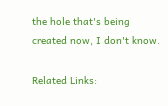the hole that's being created now, I don't know.

Related Links: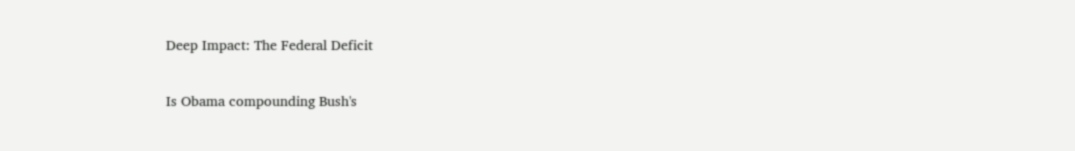Deep Impact: The Federal Deficit

Is Obama compounding Bush's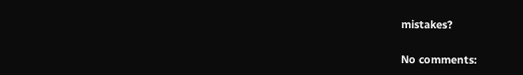mistakes?

No comments: